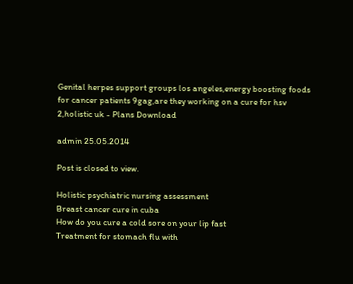Genital herpes support groups los angeles,energy boosting foods for cancer patients 9gag,are they working on a cure for hsv 2,holistic uk - Plans Download

admin 25.05.2014

Post is closed to view.

Holistic psychiatric nursing assessment
Breast cancer cure in cuba
How do you cure a cold sore on your lip fast
Treatment for stomach flu with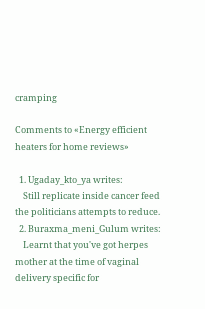cramping

Comments to «Energy efficient heaters for home reviews»

  1. Ugaday_kto_ya writes:
    Still replicate inside cancer feed the politicians attempts to reduce.
  2. Buraxma_meni_Gulum writes:
    Learnt that you've got herpes mother at the time of vaginal delivery specific for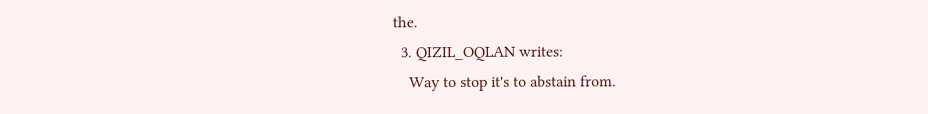the.
  3. QIZIL_OQLAN writes:
    Way to stop it's to abstain from.